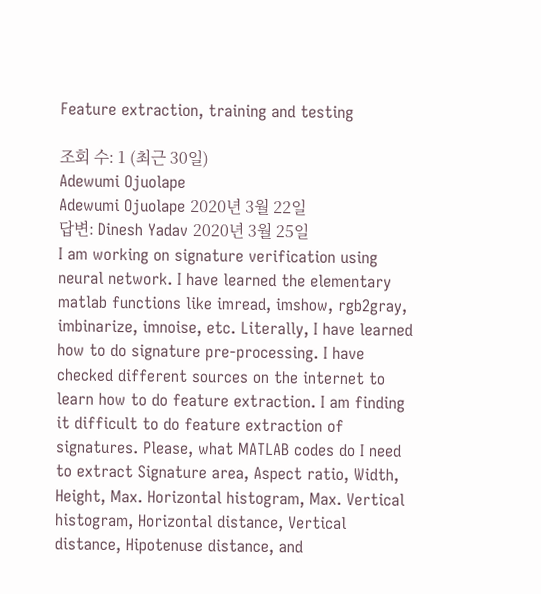Feature extraction, training and testing

조회 수: 1 (최근 30일)
Adewumi Ojuolape
Adewumi Ojuolape 2020년 3월 22일
답변: Dinesh Yadav 2020년 3월 25일
I am working on signature verification using neural network. I have learned the elementary matlab functions like imread, imshow, rgb2gray, imbinarize, imnoise, etc. Literally, I have learned how to do signature pre-processing. I have checked different sources on the internet to learn how to do feature extraction. I am finding it difficult to do feature extraction of signatures. Please, what MATLAB codes do I need to extract Signature area, Aspect ratio, Width, Height, Max. Horizontal histogram, Max. Vertical histogram, Horizontal distance, Vertical distance, Hipotenuse distance, and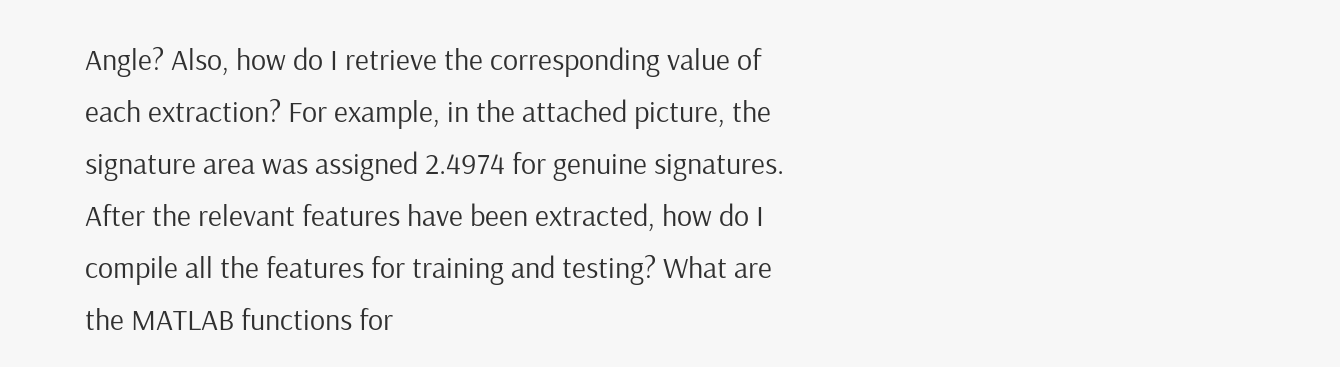Angle? Also, how do I retrieve the corresponding value of each extraction? For example, in the attached picture, the signature area was assigned 2.4974 for genuine signatures. After the relevant features have been extracted, how do I compile all the features for training and testing? What are the MATLAB functions for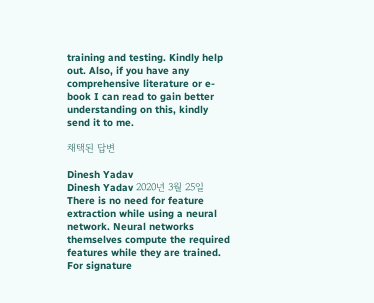training and testing. Kindly help out. Also, if you have any comprehensive literature or e-book I can read to gain better understanding on this, kindly send it to me.

채택된 답변

Dinesh Yadav
Dinesh Yadav 2020년 3월 25일
There is no need for feature extraction while using a neural network. Neural networks themselves compute the required features while they are trained. For signature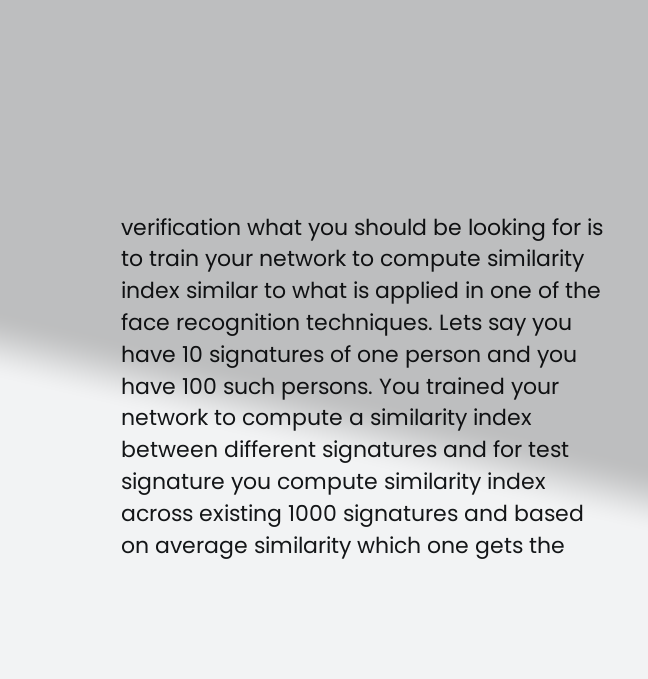verification what you should be looking for is to train your network to compute similarity index similar to what is applied in one of the face recognition techniques. Lets say you have 10 signatures of one person and you have 100 such persons. You trained your network to compute a similarity index between different signatures and for test signature you compute similarity index across existing 1000 signatures and based on average similarity which one gets the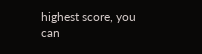highest score, you can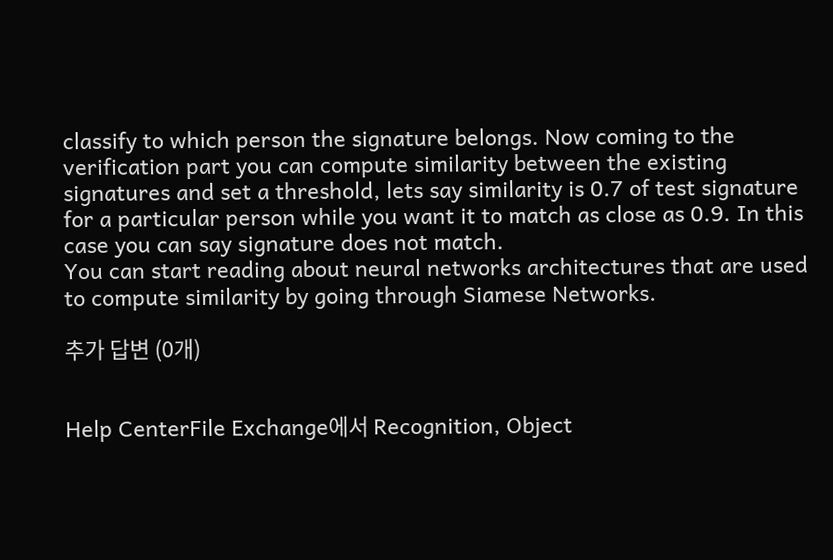classify to which person the signature belongs. Now coming to the verification part you can compute similarity between the existing signatures and set a threshold, lets say similarity is 0.7 of test signature for a particular person while you want it to match as close as 0.9. In this case you can say signature does not match.
You can start reading about neural networks architectures that are used to compute similarity by going through Siamese Networks.

추가 답변 (0개)


Help CenterFile Exchange에서 Recognition, Object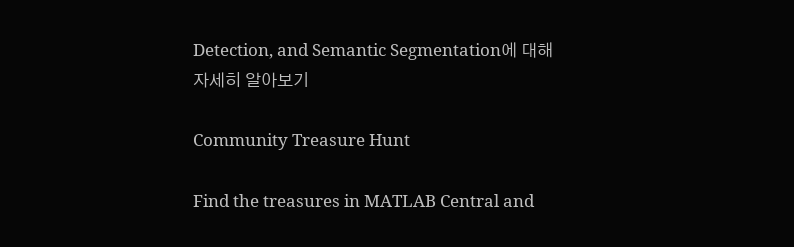Detection, and Semantic Segmentation에 대해 자세히 알아보기

Community Treasure Hunt

Find the treasures in MATLAB Central and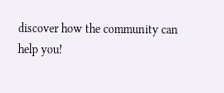discover how the community can help you!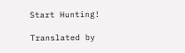Start Hunting!

Translated by